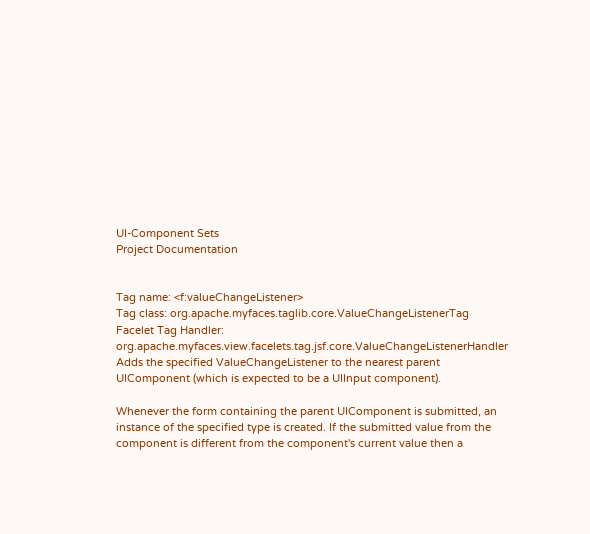UI-Component Sets
Project Documentation


Tag name: <f:valueChangeListener>
Tag class: org.apache.myfaces.taglib.core.ValueChangeListenerTag
Facelet Tag Handler: org.apache.myfaces.view.facelets.tag.jsf.core.ValueChangeListenerHandler
Adds the specified ValueChangeListener to the nearest parent UIComponent (which is expected to be a UIInput component).

Whenever the form containing the parent UIComponent is submitted, an instance of the specified type is created. If the submitted value from the component is different from the component's current value then a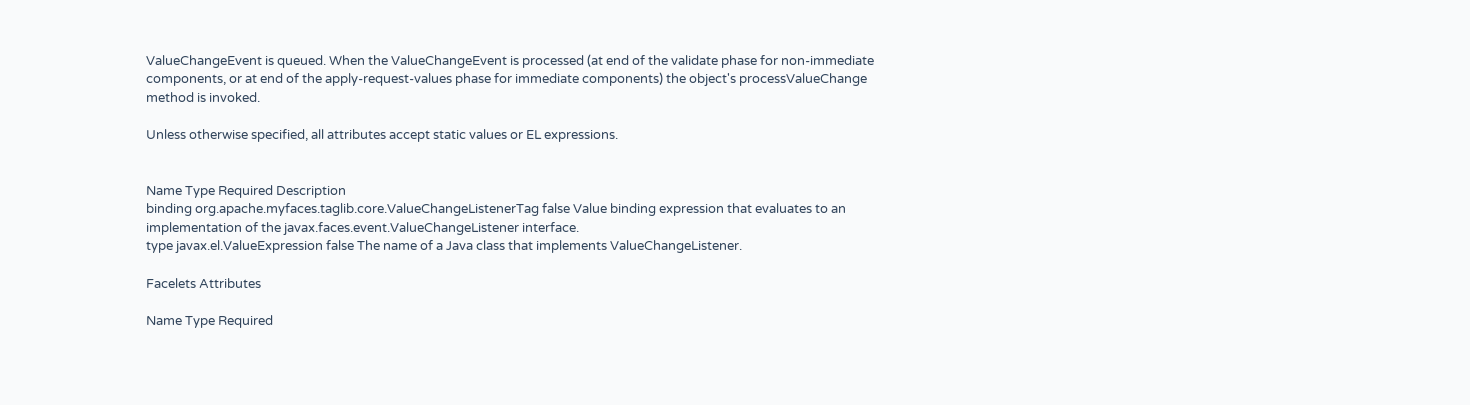ValueChangeEvent is queued. When the ValueChangeEvent is processed (at end of the validate phase for non-immediate components, or at end of the apply-request-values phase for immediate components) the object's processValueChange method is invoked.

Unless otherwise specified, all attributes accept static values or EL expressions.


Name Type Required Description
binding org.apache.myfaces.taglib.core.ValueChangeListenerTag false Value binding expression that evaluates to an implementation of the javax.faces.event.ValueChangeListener interface.
type javax.el.ValueExpression false The name of a Java class that implements ValueChangeListener.

Facelets Attributes

Name Type Required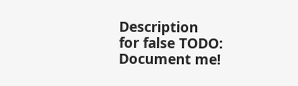Description
for false TODO: Document me!